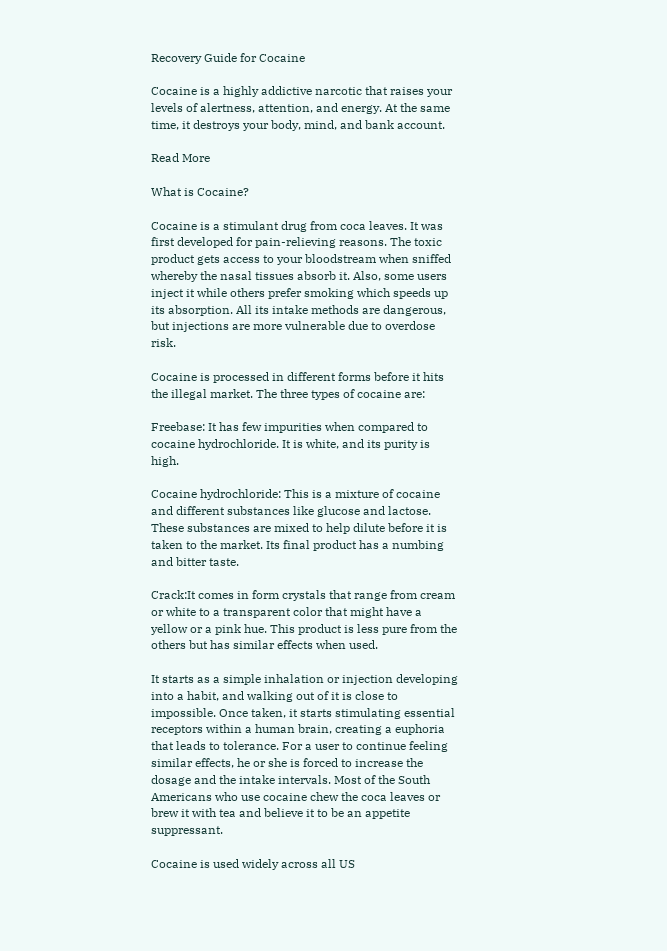Recovery Guide for Cocaine

Cocaine is a highly addictive narcotic that raises your levels of alertness, attention, and energy. At the same time, it destroys your body, mind, and bank account.

Read More

What is Cocaine?

Cocaine is a stimulant drug from coca leaves. It was first developed for pain-relieving reasons. The toxic product gets access to your bloodstream when sniffed whereby the nasal tissues absorb it. Also, some users inject it while others prefer smoking which speeds up its absorption. All its intake methods are dangerous, but injections are more vulnerable due to overdose risk.

Cocaine is processed in different forms before it hits the illegal market. The three types of cocaine are:

Freebase: It has few impurities when compared to cocaine hydrochloride. It is white, and its purity is high.

Cocaine hydrochloride: This is a mixture of cocaine and different substances like glucose and lactose. These substances are mixed to help dilute before it is taken to the market. Its final product has a numbing and bitter taste.

Crack:It comes in form crystals that range from cream or white to a transparent color that might have a yellow or a pink hue. This product is less pure from the others but has similar effects when used.

It starts as a simple inhalation or injection developing into a habit, and walking out of it is close to impossible. Once taken, it starts stimulating essential receptors within a human brain, creating a euphoria that leads to tolerance. For a user to continue feeling similar effects, he or she is forced to increase the dosage and the intake intervals. Most of the South Americans who use cocaine chew the coca leaves or brew it with tea and believe it to be an appetite suppressant.

Cocaine is used widely across all US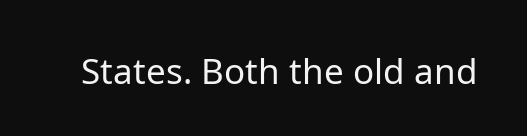States. Both the old and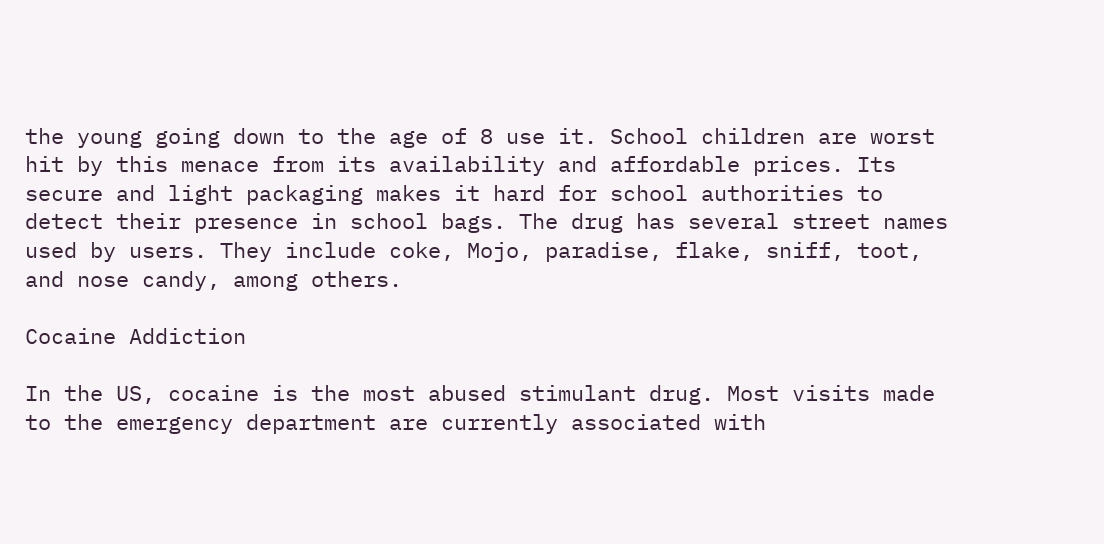the young going down to the age of 8 use it. School children are worst hit by this menace from its availability and affordable prices. Its secure and light packaging makes it hard for school authorities to detect their presence in school bags. The drug has several street names used by users. They include coke, Mojo, paradise, flake, sniff, toot, and nose candy, among others.

Cocaine Addiction

In the US, cocaine is the most abused stimulant drug. Most visits made to the emergency department are currently associated with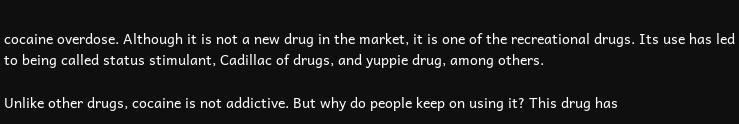cocaine overdose. Although it is not a new drug in the market, it is one of the recreational drugs. Its use has led to being called status stimulant, Cadillac of drugs, and yuppie drug, among others.

Unlike other drugs, cocaine is not addictive. But why do people keep on using it? This drug has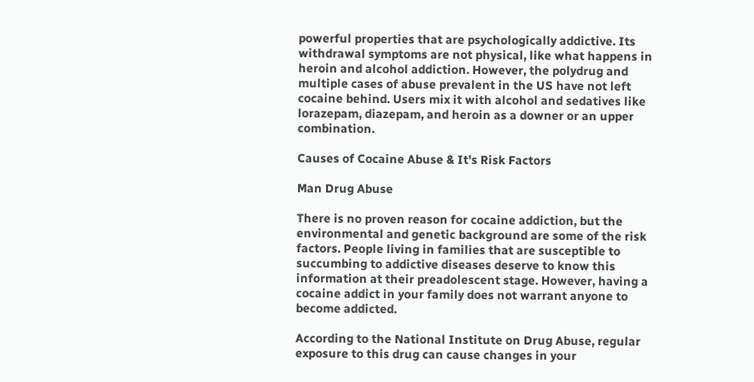powerful properties that are psychologically addictive. Its withdrawal symptoms are not physical, like what happens in heroin and alcohol addiction. However, the polydrug and multiple cases of abuse prevalent in the US have not left cocaine behind. Users mix it with alcohol and sedatives like lorazepam, diazepam, and heroin as a downer or an upper combination.

Causes of Cocaine Abuse & It's Risk Factors

Man Drug Abuse

There is no proven reason for cocaine addiction, but the environmental and genetic background are some of the risk factors. People living in families that are susceptible to succumbing to addictive diseases deserve to know this information at their preadolescent stage. However, having a cocaine addict in your family does not warrant anyone to become addicted.

According to the National Institute on Drug Abuse, regular exposure to this drug can cause changes in your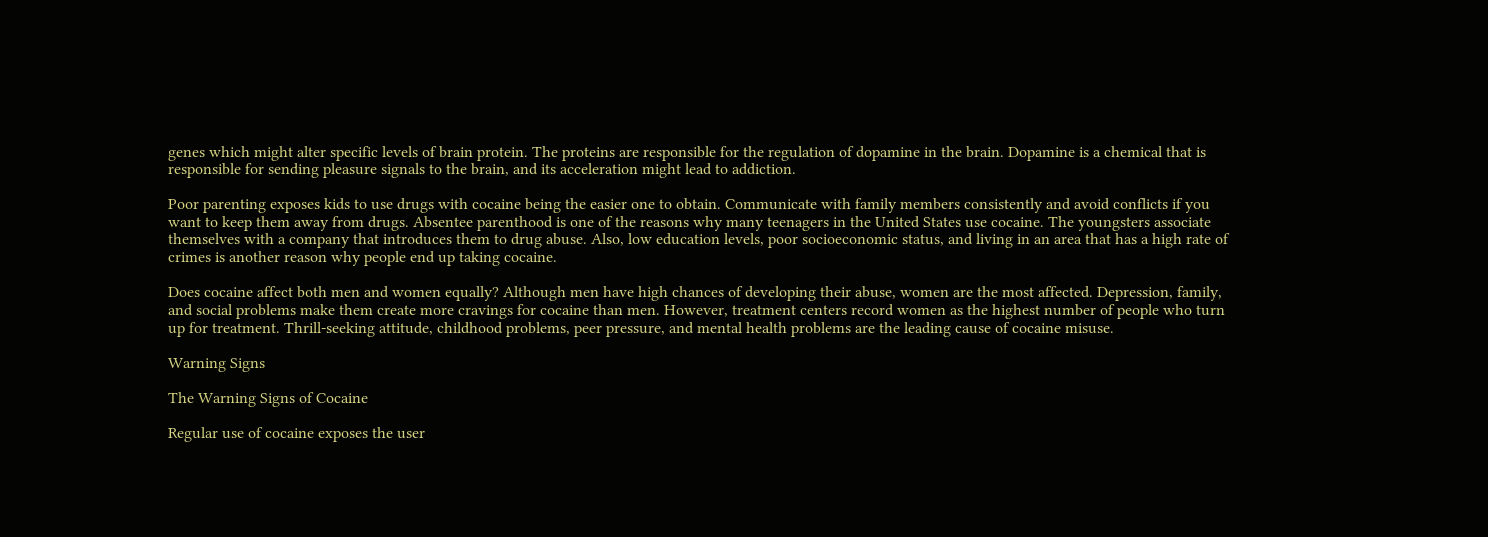genes which might alter specific levels of brain protein. The proteins are responsible for the regulation of dopamine in the brain. Dopamine is a chemical that is responsible for sending pleasure signals to the brain, and its acceleration might lead to addiction.

Poor parenting exposes kids to use drugs with cocaine being the easier one to obtain. Communicate with family members consistently and avoid conflicts if you want to keep them away from drugs. Absentee parenthood is one of the reasons why many teenagers in the United States use cocaine. The youngsters associate themselves with a company that introduces them to drug abuse. Also, low education levels, poor socioeconomic status, and living in an area that has a high rate of crimes is another reason why people end up taking cocaine.

Does cocaine affect both men and women equally? Although men have high chances of developing their abuse, women are the most affected. Depression, family, and social problems make them create more cravings for cocaine than men. However, treatment centers record women as the highest number of people who turn up for treatment. Thrill-seeking attitude, childhood problems, peer pressure, and mental health problems are the leading cause of cocaine misuse.

Warning Signs

The Warning Signs of Cocaine

Regular use of cocaine exposes the user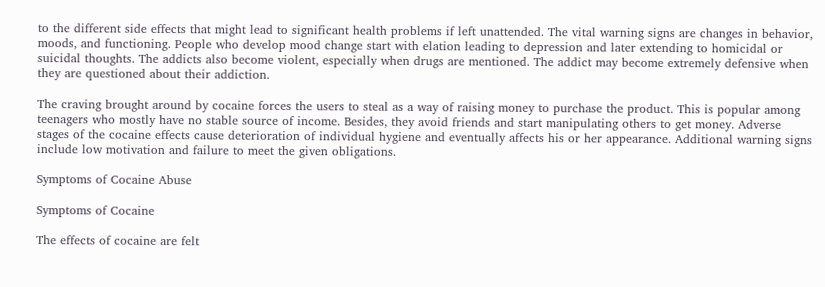to the different side effects that might lead to significant health problems if left unattended. The vital warning signs are changes in behavior, moods, and functioning. People who develop mood change start with elation leading to depression and later extending to homicidal or suicidal thoughts. The addicts also become violent, especially when drugs are mentioned. The addict may become extremely defensive when they are questioned about their addiction.

The craving brought around by cocaine forces the users to steal as a way of raising money to purchase the product. This is popular among teenagers who mostly have no stable source of income. Besides, they avoid friends and start manipulating others to get money. Adverse stages of the cocaine effects cause deterioration of individual hygiene and eventually affects his or her appearance. Additional warning signs include low motivation and failure to meet the given obligations.

Symptoms of Cocaine Abuse

Symptoms of Cocaine

The effects of cocaine are felt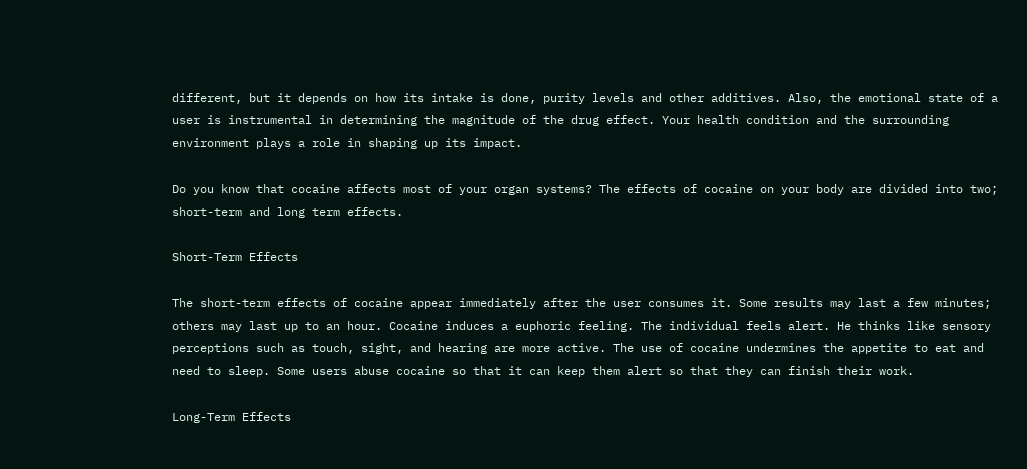different, but it depends on how its intake is done, purity levels and other additives. Also, the emotional state of a user is instrumental in determining the magnitude of the drug effect. Your health condition and the surrounding environment plays a role in shaping up its impact.

Do you know that cocaine affects most of your organ systems? The effects of cocaine on your body are divided into two; short-term and long term effects.

Short-Term Effects

The short-term effects of cocaine appear immediately after the user consumes it. Some results may last a few minutes; others may last up to an hour. Cocaine induces a euphoric feeling. The individual feels alert. He thinks like sensory perceptions such as touch, sight, and hearing are more active. The use of cocaine undermines the appetite to eat and need to sleep. Some users abuse cocaine so that it can keep them alert so that they can finish their work.

Long-Term Effects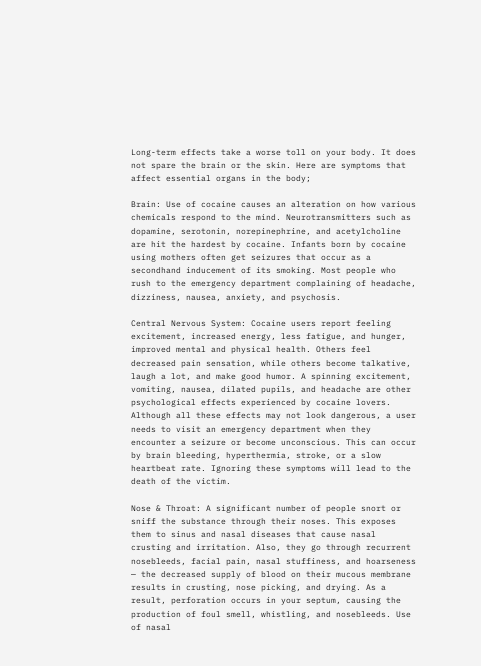Long-term effects take a worse toll on your body. It does not spare the brain or the skin. Here are symptoms that affect essential organs in the body;

Brain: Use of cocaine causes an alteration on how various chemicals respond to the mind. Neurotransmitters such as dopamine, serotonin, norepinephrine, and acetylcholine are hit the hardest by cocaine. Infants born by cocaine using mothers often get seizures that occur as a secondhand inducement of its smoking. Most people who rush to the emergency department complaining of headache, dizziness, nausea, anxiety, and psychosis.

Central Nervous System: Cocaine users report feeling excitement, increased energy, less fatigue, and hunger, improved mental and physical health. Others feel decreased pain sensation, while others become talkative, laugh a lot, and make good humor. A spinning excitement, vomiting, nausea, dilated pupils, and headache are other psychological effects experienced by cocaine lovers. Although all these effects may not look dangerous, a user needs to visit an emergency department when they encounter a seizure or become unconscious. This can occur by brain bleeding, hyperthermia, stroke, or a slow heartbeat rate. Ignoring these symptoms will lead to the death of the victim.

Nose & Throat: A significant number of people snort or sniff the substance through their noses. This exposes them to sinus and nasal diseases that cause nasal crusting and irritation. Also, they go through recurrent nosebleeds, facial pain, nasal stuffiness, and hoarseness — the decreased supply of blood on their mucous membrane results in crusting, nose picking, and drying. As a result, perforation occurs in your septum, causing the production of foul smell, whistling, and nosebleeds. Use of nasal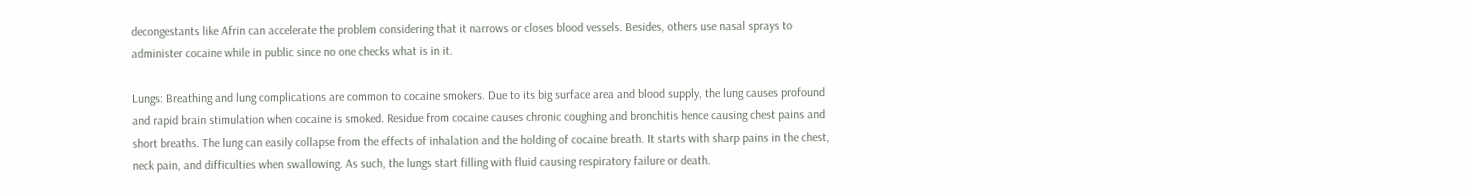decongestants like Afrin can accelerate the problem considering that it narrows or closes blood vessels. Besides, others use nasal sprays to administer cocaine while in public since no one checks what is in it.

Lungs: Breathing and lung complications are common to cocaine smokers. Due to its big surface area and blood supply, the lung causes profound and rapid brain stimulation when cocaine is smoked. Residue from cocaine causes chronic coughing and bronchitis hence causing chest pains and short breaths. The lung can easily collapse from the effects of inhalation and the holding of cocaine breath. It starts with sharp pains in the chest, neck pain, and difficulties when swallowing. As such, the lungs start filling with fluid causing respiratory failure or death.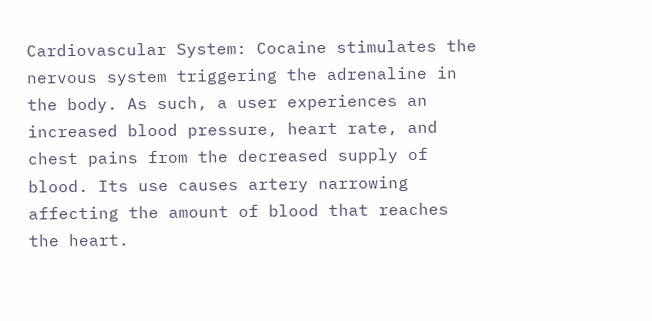Cardiovascular System: Cocaine stimulates the nervous system triggering the adrenaline in the body. As such, a user experiences an increased blood pressure, heart rate, and chest pains from the decreased supply of blood. Its use causes artery narrowing affecting the amount of blood that reaches the heart.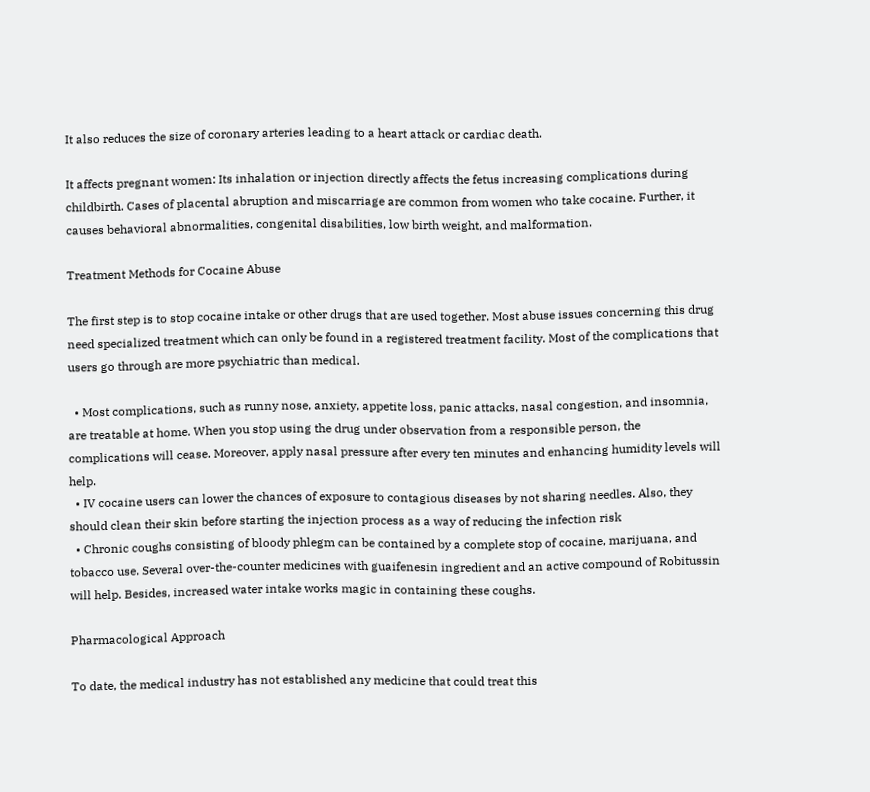It also reduces the size of coronary arteries leading to a heart attack or cardiac death.

It affects pregnant women: Its inhalation or injection directly affects the fetus increasing complications during childbirth. Cases of placental abruption and miscarriage are common from women who take cocaine. Further, it causes behavioral abnormalities, congenital disabilities, low birth weight, and malformation.

Treatment Methods for Cocaine Abuse

The first step is to stop cocaine intake or other drugs that are used together. Most abuse issues concerning this drug need specialized treatment which can only be found in a registered treatment facility. Most of the complications that users go through are more psychiatric than medical.

  • Most complications, such as runny nose, anxiety, appetite loss, panic attacks, nasal congestion, and insomnia, are treatable at home. When you stop using the drug under observation from a responsible person, the complications will cease. Moreover, apply nasal pressure after every ten minutes and enhancing humidity levels will help.
  • IV cocaine users can lower the chances of exposure to contagious diseases by not sharing needles. Also, they should clean their skin before starting the injection process as a way of reducing the infection risk
  • Chronic coughs consisting of bloody phlegm can be contained by a complete stop of cocaine, marijuana, and tobacco use. Several over-the-counter medicines with guaifenesin ingredient and an active compound of Robitussin will help. Besides, increased water intake works magic in containing these coughs.

Pharmacological Approach

To date, the medical industry has not established any medicine that could treat this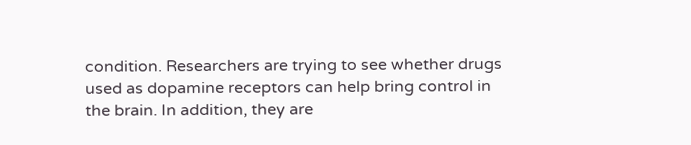condition. Researchers are trying to see whether drugs used as dopamine receptors can help bring control in the brain. In addition, they are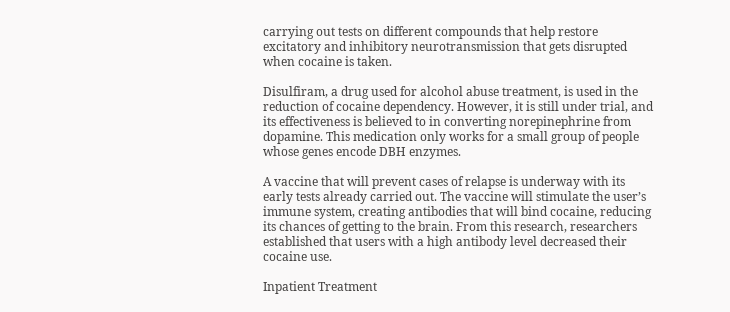carrying out tests on different compounds that help restore excitatory and inhibitory neurotransmission that gets disrupted when cocaine is taken.

Disulfiram, a drug used for alcohol abuse treatment, is used in the reduction of cocaine dependency. However, it is still under trial, and its effectiveness is believed to in converting norepinephrine from dopamine. This medication only works for a small group of people whose genes encode DBH enzymes.

A vaccine that will prevent cases of relapse is underway with its early tests already carried out. The vaccine will stimulate the user’s immune system, creating antibodies that will bind cocaine, reducing its chances of getting to the brain. From this research, researchers established that users with a high antibody level decreased their cocaine use.

Inpatient Treatment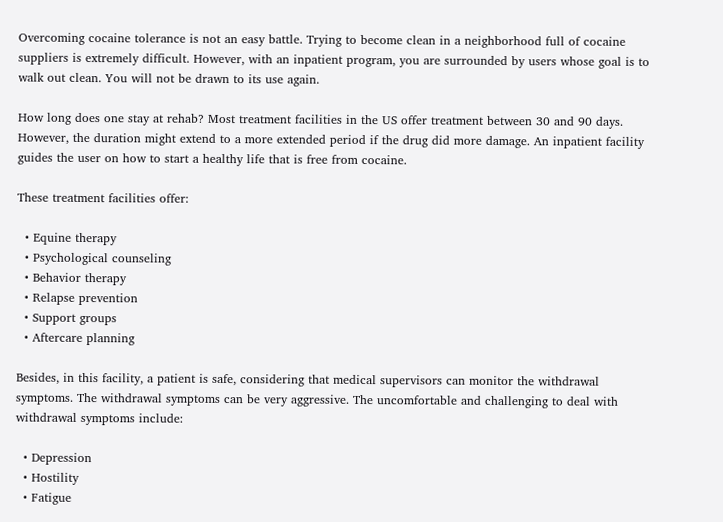Overcoming cocaine tolerance is not an easy battle. Trying to become clean in a neighborhood full of cocaine suppliers is extremely difficult. However, with an inpatient program, you are surrounded by users whose goal is to walk out clean. You will not be drawn to its use again.

How long does one stay at rehab? Most treatment facilities in the US offer treatment between 30 and 90 days. However, the duration might extend to a more extended period if the drug did more damage. An inpatient facility guides the user on how to start a healthy life that is free from cocaine.

These treatment facilities offer:

  • Equine therapy
  • Psychological counseling
  • Behavior therapy
  • Relapse prevention
  • Support groups
  • Aftercare planning

Besides, in this facility, a patient is safe, considering that medical supervisors can monitor the withdrawal symptoms. The withdrawal symptoms can be very aggressive. The uncomfortable and challenging to deal with withdrawal symptoms include:

  • Depression
  • Hostility
  • Fatigue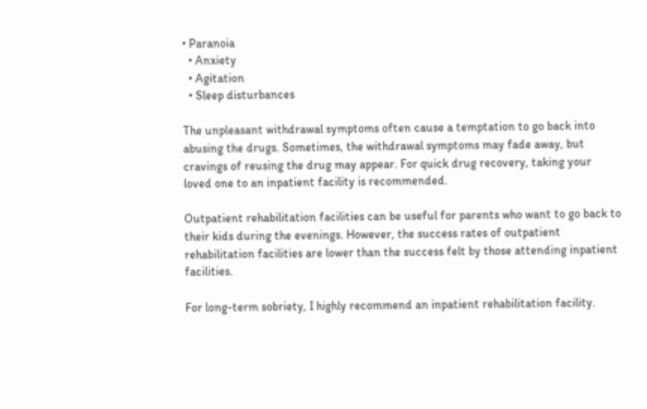• Paranoia
  • Anxiety
  • Agitation
  • Sleep disturbances

The unpleasant withdrawal symptoms often cause a temptation to go back into abusing the drugs. Sometimes, the withdrawal symptoms may fade away, but cravings of reusing the drug may appear. For quick drug recovery, taking your loved one to an inpatient facility is recommended.

Outpatient rehabilitation facilities can be useful for parents who want to go back to their kids during the evenings. However, the success rates of outpatient rehabilitation facilities are lower than the success felt by those attending inpatient facilities.

For long-term sobriety, I highly recommend an inpatient rehabilitation facility.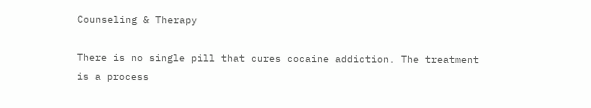Counseling & Therapy

There is no single pill that cures cocaine addiction. The treatment is a process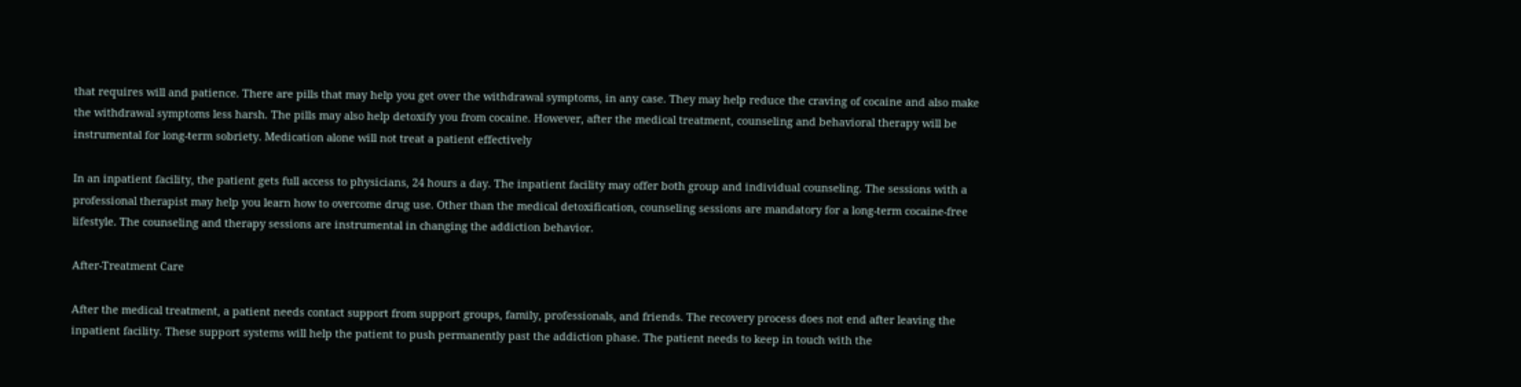that requires will and patience. There are pills that may help you get over the withdrawal symptoms, in any case. They may help reduce the craving of cocaine and also make the withdrawal symptoms less harsh. The pills may also help detoxify you from cocaine. However, after the medical treatment, counseling and behavioral therapy will be instrumental for long-term sobriety. Medication alone will not treat a patient effectively

In an inpatient facility, the patient gets full access to physicians, 24 hours a day. The inpatient facility may offer both group and individual counseling. The sessions with a professional therapist may help you learn how to overcome drug use. Other than the medical detoxification, counseling sessions are mandatory for a long-term cocaine-free lifestyle. The counseling and therapy sessions are instrumental in changing the addiction behavior.

After-Treatment Care

After the medical treatment, a patient needs contact support from support groups, family, professionals, and friends. The recovery process does not end after leaving the inpatient facility. These support systems will help the patient to push permanently past the addiction phase. The patient needs to keep in touch with the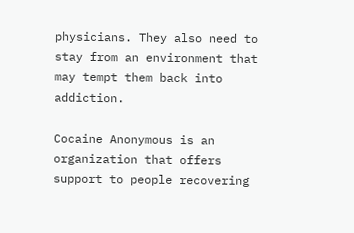physicians. They also need to stay from an environment that may tempt them back into addiction.

Cocaine Anonymous is an organization that offers support to people recovering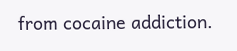from cocaine addiction.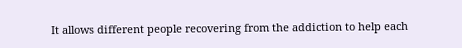It allows different people recovering from the addiction to help each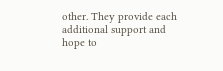other. They provide each additional support and hope to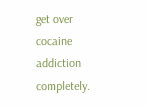get over cocaine addiction completely.